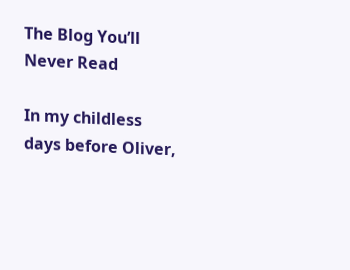The Blog You’ll Never Read

In my childless days before Oliver,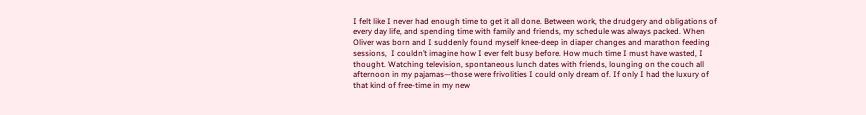I felt like I never had enough time to get it all done. Between work, the drudgery and obligations of every day life, and spending time with family and friends, my schedule was always packed. When Oliver was born and I suddenly found myself knee-deep in diaper changes and marathon feeding sessions,  I couldn’t imagine how I ever felt busy before. How much time I must have wasted, I thought. Watching television, spontaneous lunch dates with friends, lounging on the couch all afternoon in my pajamas—those were frivolities I could only dream of. If only I had the luxury of that kind of free-time in my new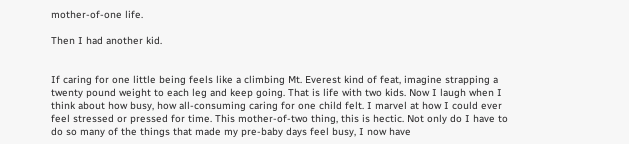mother-of-one life.

Then I had another kid.


If caring for one little being feels like a climbing Mt. Everest kind of feat, imagine strapping a twenty pound weight to each leg and keep going. That is life with two kids. Now I laugh when I think about how busy, how all-consuming caring for one child felt. I marvel at how I could ever feel stressed or pressed for time. This mother-of-two thing, this is hectic. Not only do I have to do so many of the things that made my pre-baby days feel busy, I now have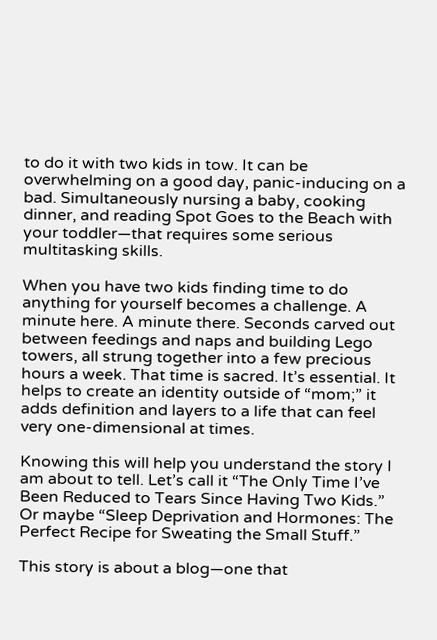to do it with two kids in tow. It can be overwhelming on a good day, panic-inducing on a bad. Simultaneously nursing a baby, cooking dinner, and reading Spot Goes to the Beach with your toddler—that requires some serious multitasking skills.

When you have two kids finding time to do anything for yourself becomes a challenge. A minute here. A minute there. Seconds carved out between feedings and naps and building Lego towers, all strung together into a few precious hours a week. That time is sacred. It’s essential. It helps to create an identity outside of “mom;” it adds definition and layers to a life that can feel very one-dimensional at times.

Knowing this will help you understand the story I am about to tell. Let’s call it “The Only Time I’ve Been Reduced to Tears Since Having Two Kids.” Or maybe “Sleep Deprivation and Hormones: The Perfect Recipe for Sweating the Small Stuff.”

This story is about a blog—one that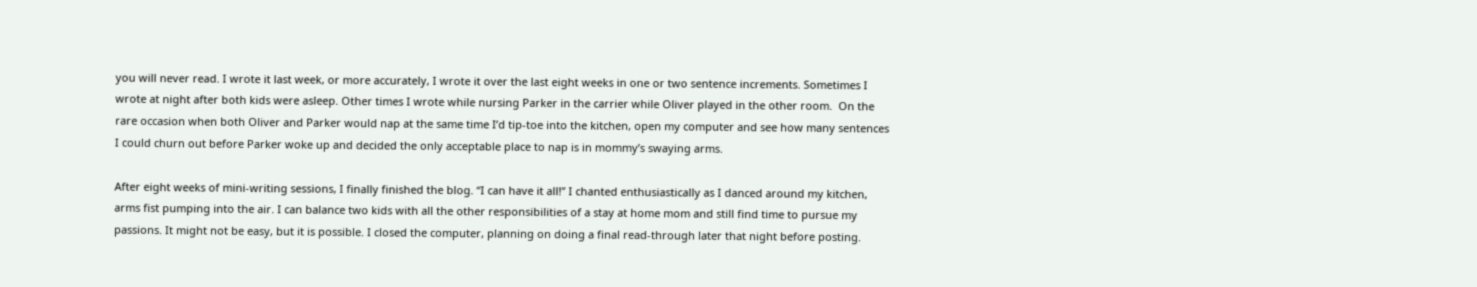you will never read. I wrote it last week, or more accurately, I wrote it over the last eight weeks in one or two sentence increments. Sometimes I wrote at night after both kids were asleep. Other times I wrote while nursing Parker in the carrier while Oliver played in the other room.  On the rare occasion when both Oliver and Parker would nap at the same time I’d tip-toe into the kitchen, open my computer and see how many sentences I could churn out before Parker woke up and decided the only acceptable place to nap is in mommy’s swaying arms.

After eight weeks of mini-writing sessions, I finally finished the blog. “I can have it all!” I chanted enthusiastically as I danced around my kitchen, arms fist pumping into the air. I can balance two kids with all the other responsibilities of a stay at home mom and still find time to pursue my passions. It might not be easy, but it is possible. I closed the computer, planning on doing a final read-through later that night before posting.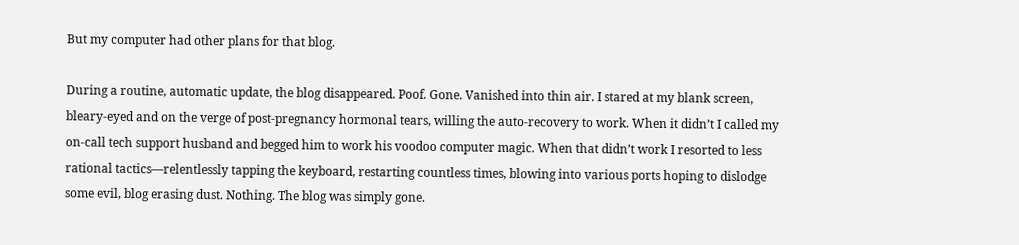But my computer had other plans for that blog.

During a routine, automatic update, the blog disappeared. Poof. Gone. Vanished into thin air. I stared at my blank screen, bleary-eyed and on the verge of post-pregnancy hormonal tears, willing the auto-recovery to work. When it didn’t I called my on-call tech support husband and begged him to work his voodoo computer magic. When that didn’t work I resorted to less rational tactics—relentlessly tapping the keyboard, restarting countless times, blowing into various ports hoping to dislodge some evil, blog erasing dust. Nothing. The blog was simply gone.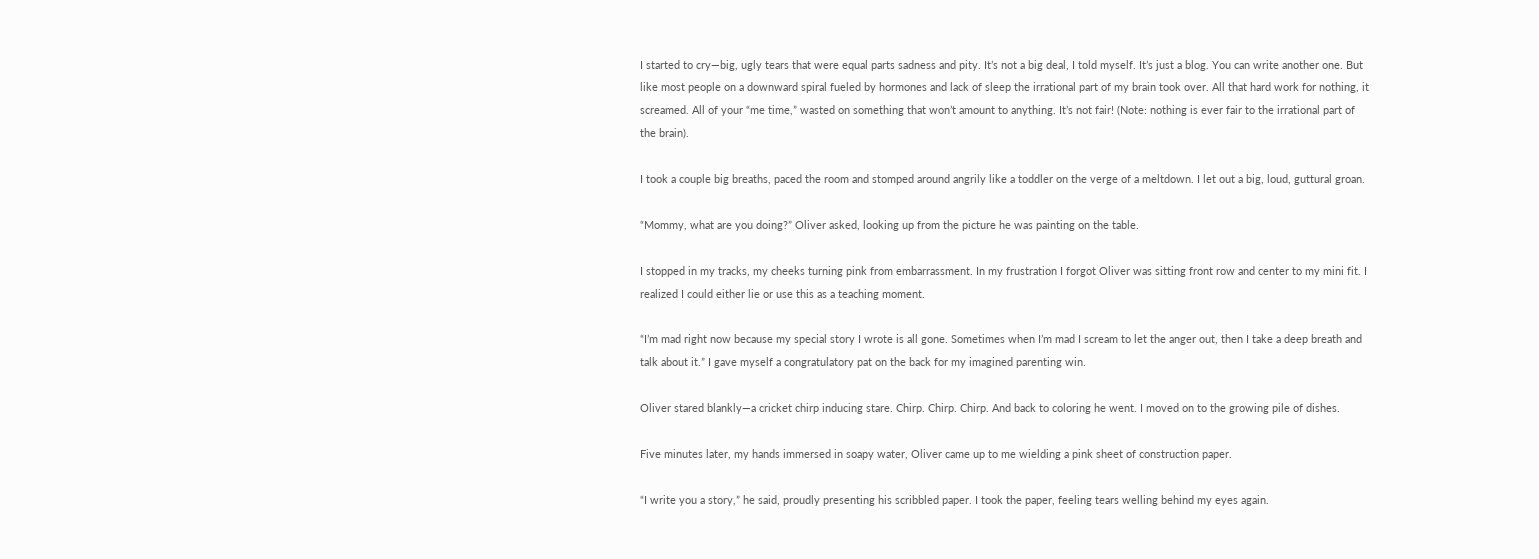I started to cry—big, ugly tears that were equal parts sadness and pity. It’s not a big deal, I told myself. It’s just a blog. You can write another one. But like most people on a downward spiral fueled by hormones and lack of sleep the irrational part of my brain took over. All that hard work for nothing, it screamed. All of your “me time,” wasted on something that won’t amount to anything. It’s not fair! (Note: nothing is ever fair to the irrational part of the brain).

I took a couple big breaths, paced the room and stomped around angrily like a toddler on the verge of a meltdown. I let out a big, loud, guttural groan.

“Mommy, what are you doing?” Oliver asked, looking up from the picture he was painting on the table.

I stopped in my tracks, my cheeks turning pink from embarrassment. In my frustration I forgot Oliver was sitting front row and center to my mini fit. I realized I could either lie or use this as a teaching moment.

“I’m mad right now because my special story I wrote is all gone. Sometimes when I’m mad I scream to let the anger out, then I take a deep breath and talk about it.” I gave myself a congratulatory pat on the back for my imagined parenting win.

Oliver stared blankly—a cricket chirp inducing stare. Chirp. Chirp. Chirp. And back to coloring he went. I moved on to the growing pile of dishes.

Five minutes later, my hands immersed in soapy water, Oliver came up to me wielding a pink sheet of construction paper.

“I write you a story,” he said, proudly presenting his scribbled paper. I took the paper, feeling tears welling behind my eyes again.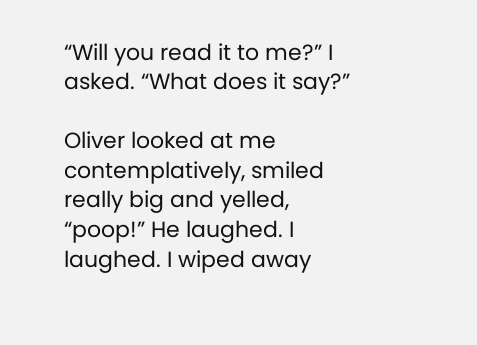“Will you read it to me?” I asked. “What does it say?”

Oliver looked at me contemplatively, smiled really big and yelled, “poop!” He laughed. I laughed. I wiped away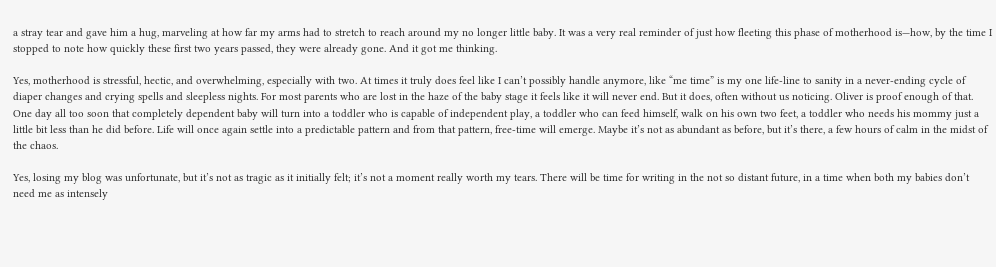a stray tear and gave him a hug, marveling at how far my arms had to stretch to reach around my no longer little baby. It was a very real reminder of just how fleeting this phase of motherhood is—how, by the time I stopped to note how quickly these first two years passed, they were already gone. And it got me thinking.

Yes, motherhood is stressful, hectic, and overwhelming, especially with two. At times it truly does feel like I can’t possibly handle anymore, like “me time” is my one life-line to sanity in a never-ending cycle of diaper changes and crying spells and sleepless nights. For most parents who are lost in the haze of the baby stage it feels like it will never end. But it does, often without us noticing. Oliver is proof enough of that. One day all too soon that completely dependent baby will turn into a toddler who is capable of independent play, a toddler who can feed himself, walk on his own two feet, a toddler who needs his mommy just a little bit less than he did before. Life will once again settle into a predictable pattern and from that pattern, free-time will emerge. Maybe it’s not as abundant as before, but it’s there, a few hours of calm in the midst of the chaos.

Yes, losing my blog was unfortunate, but it’s not as tragic as it initially felt; it’s not a moment really worth my tears. There will be time for writing in the not so distant future, in a time when both my babies don’t need me as intensely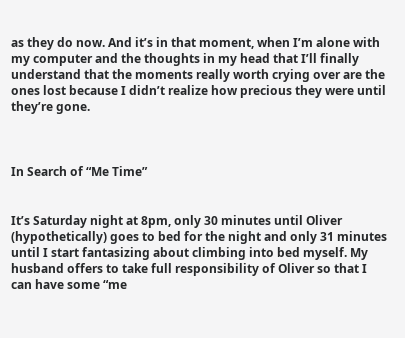as they do now. And it’s in that moment, when I’m alone with my computer and the thoughts in my head that I’ll finally understand that the moments really worth crying over are the ones lost because I didn’t realize how precious they were until they’re gone.



In Search of “Me Time”


It’s Saturday night at 8pm, only 30 minutes until Oliver (hypothetically) goes to bed for the night and only 31 minutes until I start fantasizing about climbing into bed myself. My husband offers to take full responsibility of Oliver so that I can have some “me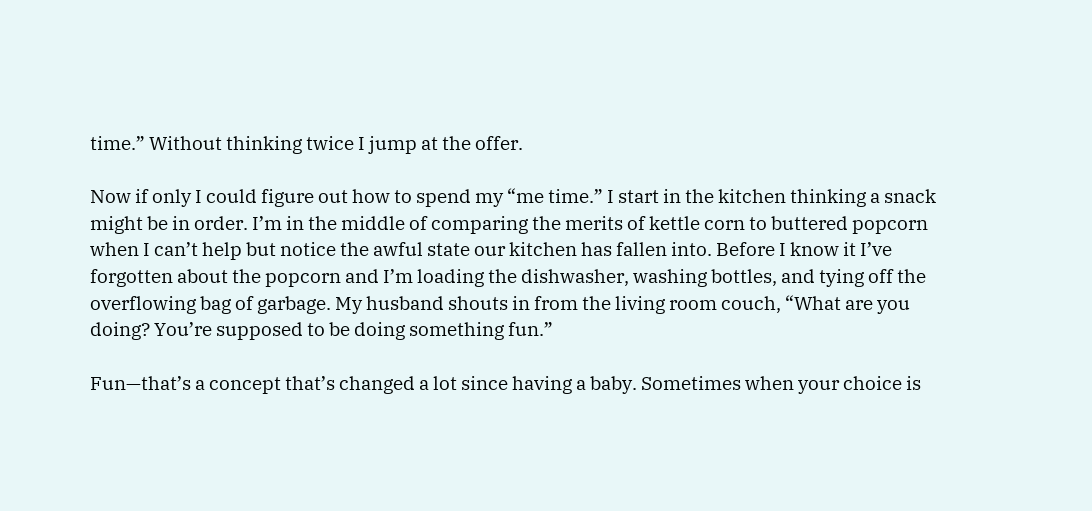time.” Without thinking twice I jump at the offer.

Now if only I could figure out how to spend my “me time.” I start in the kitchen thinking a snack might be in order. I’m in the middle of comparing the merits of kettle corn to buttered popcorn when I can’t help but notice the awful state our kitchen has fallen into. Before I know it I’ve forgotten about the popcorn and I’m loading the dishwasher, washing bottles, and tying off the overflowing bag of garbage. My husband shouts in from the living room couch, “What are you doing? You’re supposed to be doing something fun.”

Fun—that’s a concept that’s changed a lot since having a baby. Sometimes when your choice is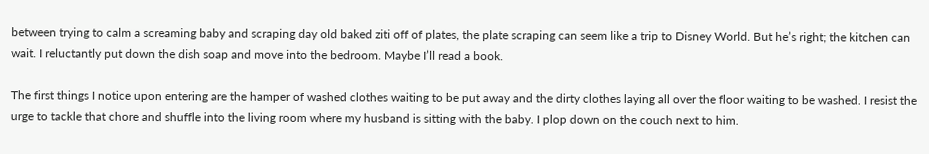between trying to calm a screaming baby and scraping day old baked ziti off of plates, the plate scraping can seem like a trip to Disney World. But he’s right; the kitchen can wait. I reluctantly put down the dish soap and move into the bedroom. Maybe I’ll read a book.

The first things I notice upon entering are the hamper of washed clothes waiting to be put away and the dirty clothes laying all over the floor waiting to be washed. I resist the urge to tackle that chore and shuffle into the living room where my husband is sitting with the baby. I plop down on the couch next to him.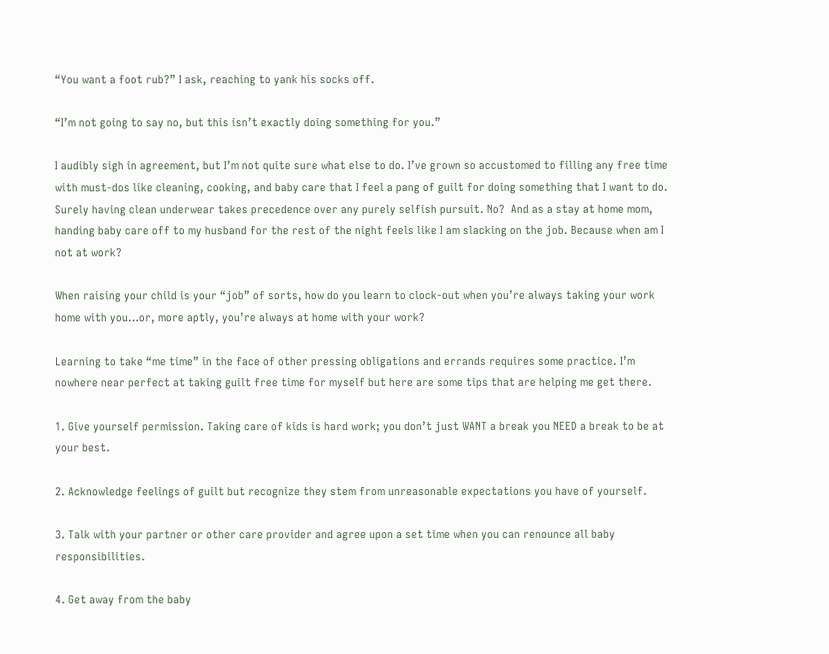“You want a foot rub?” I ask, reaching to yank his socks off.

“I’m not going to say no, but this isn’t exactly doing something for you.”

I audibly sigh in agreement, but I’m not quite sure what else to do. I’ve grown so accustomed to filling any free time with must-dos like cleaning, cooking, and baby care that I feel a pang of guilt for doing something that I want to do. Surely having clean underwear takes precedence over any purely selfish pursuit. No?  And as a stay at home mom, handing baby care off to my husband for the rest of the night feels like I am slacking on the job. Because when am I not at work?

When raising your child is your “job” of sorts, how do you learn to clock-out when you’re always taking your work home with you…or, more aptly, you’re always at home with your work?

Learning to take “me time” in the face of other pressing obligations and errands requires some practice. I’m nowhere near perfect at taking guilt free time for myself but here are some tips that are helping me get there.

1. Give yourself permission. Taking care of kids is hard work; you don’t just WANT a break you NEED a break to be at your best.

2. Acknowledge feelings of guilt but recognize they stem from unreasonable expectations you have of yourself.

3. Talk with your partner or other care provider and agree upon a set time when you can renounce all baby responsibilities.

4. Get away from the baby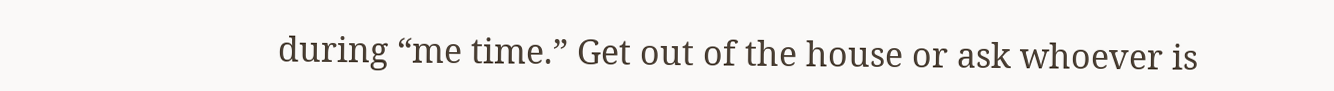during “me time.” Get out of the house or ask whoever is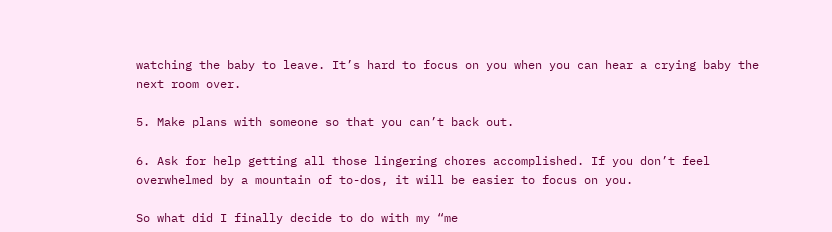watching the baby to leave. It’s hard to focus on you when you can hear a crying baby the next room over.

5. Make plans with someone so that you can’t back out.

6. Ask for help getting all those lingering chores accomplished. If you don’t feel overwhelmed by a mountain of to-dos, it will be easier to focus on you.

So what did I finally decide to do with my “me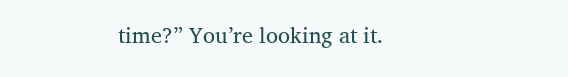time?” You’re looking at it.